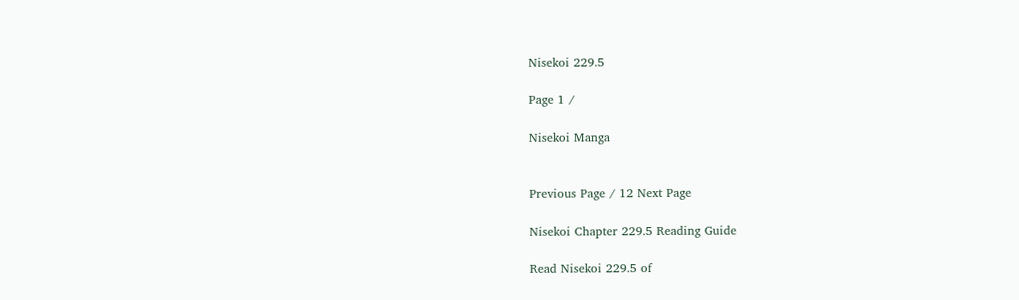Nisekoi 229.5

Page 1 /

Nisekoi Manga


Previous Page / 12 Next Page

Nisekoi Chapter 229.5 Reading Guide

Read Nisekoi 229.5 of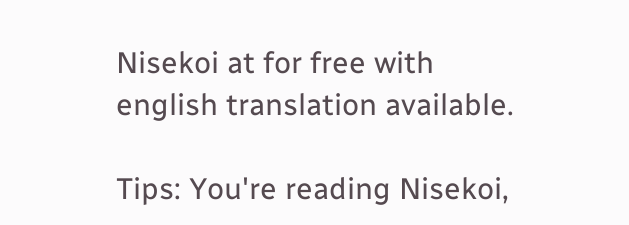Nisekoi at for free with english translation available.

Tips: You're reading Nisekoi,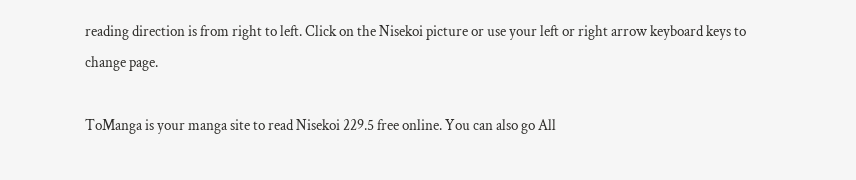reading direction is from right to left. Click on the Nisekoi picture or use your left or right arrow keyboard keys to change page.

ToManga is your manga site to read Nisekoi 229.5 free online. You can also go All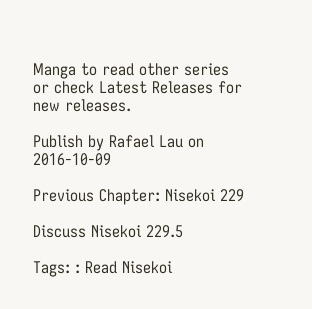Manga to read other series or check Latest Releases for new releases.

Publish by Rafael Lau on 2016-10-09

Previous Chapter: Nisekoi 229

Discuss Nisekoi 229.5

Tags: : Read Nisekoi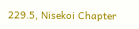229.5, Nisekoi Chapter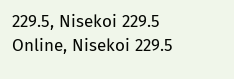229.5, Nisekoi 229.5 Online, Nisekoi 229.5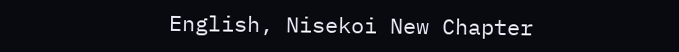English, Nisekoi New Chapter